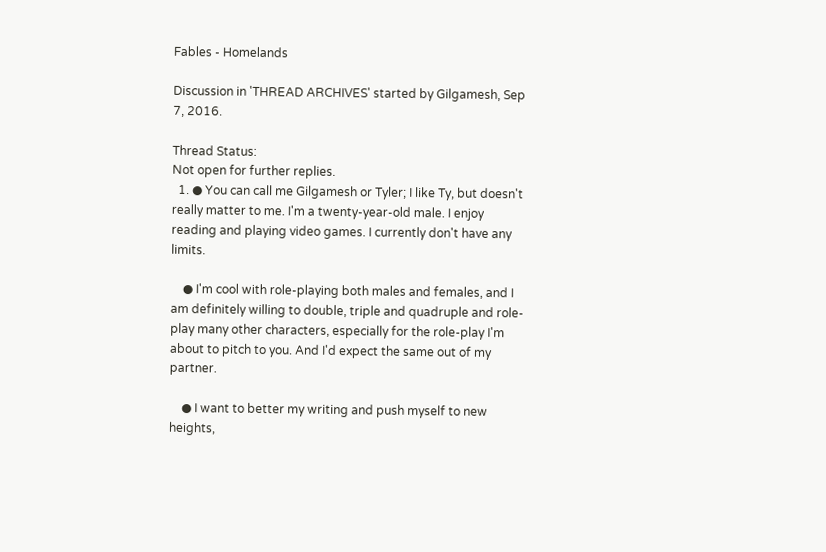Fables - Homelands

Discussion in 'THREAD ARCHIVES' started by Gilgamesh, Sep 7, 2016.

Thread Status:
Not open for further replies.
  1. ● You can call me Gilgamesh or Tyler; I like Ty, but doesn't really matter to me. I'm a twenty-year-old male. I enjoy reading and playing video games. I currently don't have any limits.

    ● I'm cool with role-playing both males and females, and I am definitely willing to double, triple and quadruple and role-play many other characters, especially for the role-play I'm about to pitch to you. And I'd expect the same out of my partner.

    ● I want to better my writing and push myself to new heights,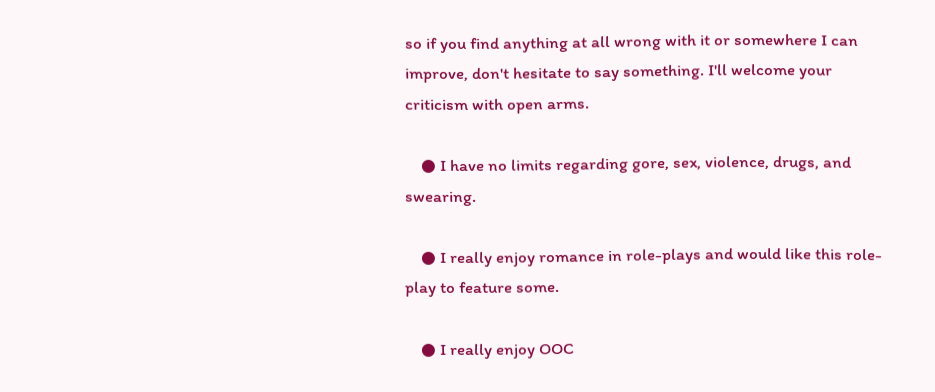so if you find anything at all wrong with it or somewhere I can improve, don't hesitate to say something. I'll welcome your criticism with open arms.

    ● I have no limits regarding gore, sex, violence, drugs, and swearing.

    ● I really enjoy romance in role-plays and would like this role-play to feature some.

    ● I really enjoy OOC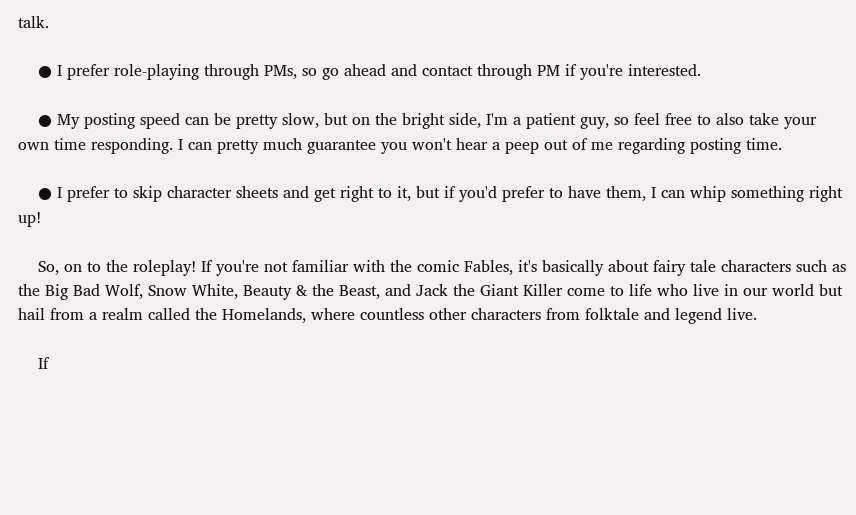talk.

    ● I prefer role-playing through PMs, so go ahead and contact through PM if you're interested.

    ● My posting speed can be pretty slow, but on the bright side, I'm a patient guy, so feel free to also take your own time responding. I can pretty much guarantee you won't hear a peep out of me regarding posting time.

    ● I prefer to skip character sheets and get right to it, but if you'd prefer to have them, I can whip something right up!

    So, on to the roleplay! If you're not familiar with the comic Fables, it's basically about fairy tale characters such as the Big Bad Wolf, Snow White, Beauty & the Beast, and Jack the Giant Killer come to life who live in our world but hail from a realm called the Homelands, where countless other characters from folktale and legend live.

    If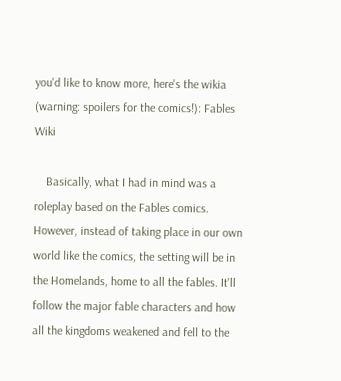you'd like to know more, here's the wikia (warning: spoilers for the comics!): Fables Wiki

    Basically, what I had in mind was a roleplay based on the Fables comics. However, instead of taking place in our own world like the comics, the setting will be in the Homelands, home to all the fables. It'll follow the major fable characters and how all the kingdoms weakened and fell to the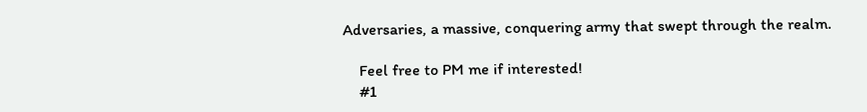Adversaries, a massive, conquering army that swept through the realm.

    Feel free to PM me if interested!
    #1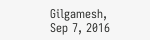Gilgamesh, Sep 7, 2016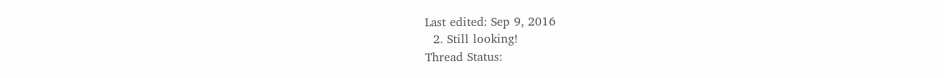Last edited: Sep 9, 2016
  2. Still looking!
Thread Status: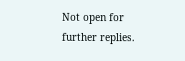Not open for further replies.